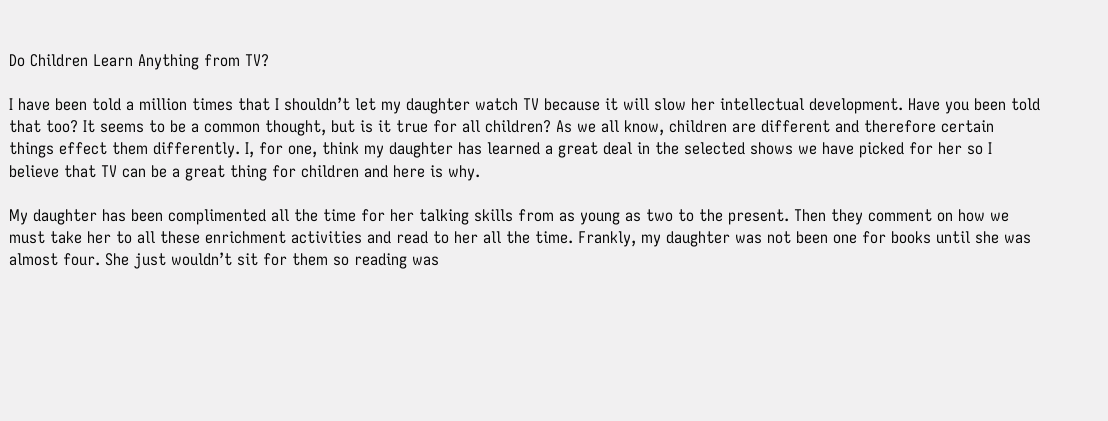Do Children Learn Anything from TV?

I have been told a million times that I shouldn’t let my daughter watch TV because it will slow her intellectual development. Have you been told that too? It seems to be a common thought, but is it true for all children? As we all know, children are different and therefore certain things effect them differently. I, for one, think my daughter has learned a great deal in the selected shows we have picked for her so I believe that TV can be a great thing for children and here is why.

My daughter has been complimented all the time for her talking skills from as young as two to the present. Then they comment on how we must take her to all these enrichment activities and read to her all the time. Frankly, my daughter was not been one for books until she was almost four. She just wouldn’t sit for them so reading was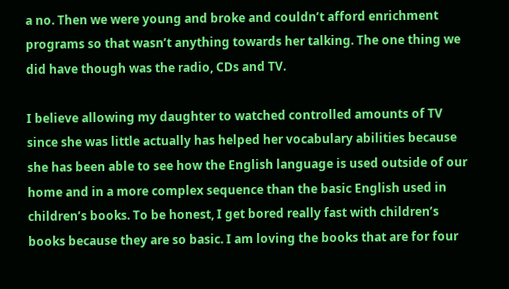a no. Then we were young and broke and couldn’t afford enrichment programs so that wasn’t anything towards her talking. The one thing we did have though was the radio, CDs and TV.

I believe allowing my daughter to watched controlled amounts of TV since she was little actually has helped her vocabulary abilities because she has been able to see how the English language is used outside of our home and in a more complex sequence than the basic English used in children’s books. To be honest, I get bored really fast with children’s books because they are so basic. I am loving the books that are for four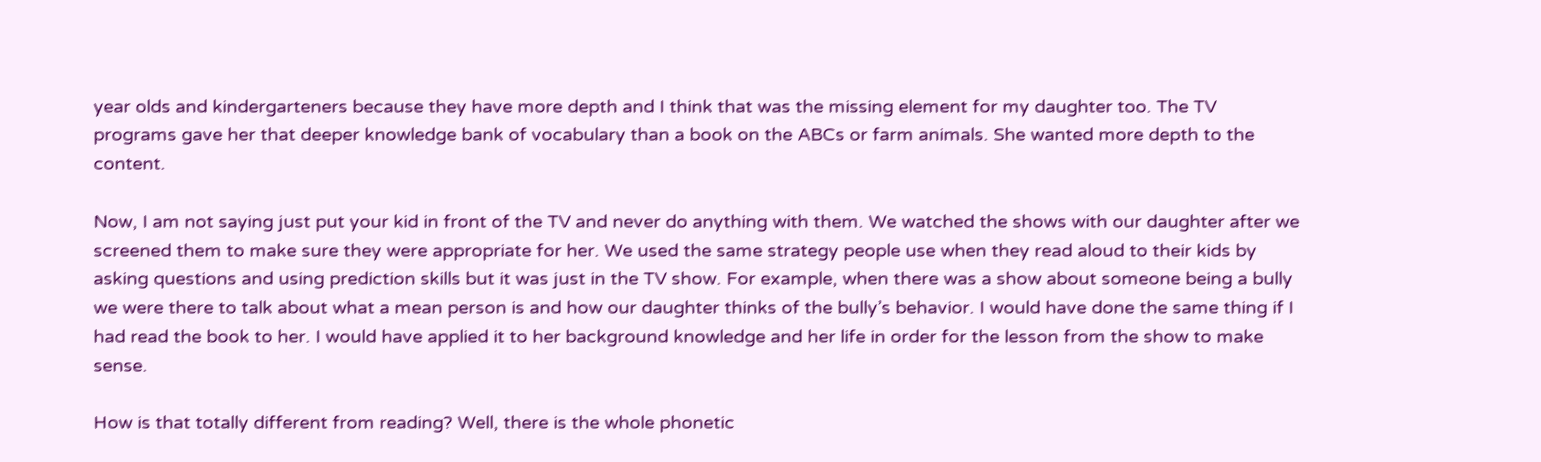year olds and kindergarteners because they have more depth and I think that was the missing element for my daughter too. The TV programs gave her that deeper knowledge bank of vocabulary than a book on the ABCs or farm animals. She wanted more depth to the content.

Now, I am not saying just put your kid in front of the TV and never do anything with them. We watched the shows with our daughter after we screened them to make sure they were appropriate for her. We used the same strategy people use when they read aloud to their kids by asking questions and using prediction skills but it was just in the TV show. For example, when there was a show about someone being a bully we were there to talk about what a mean person is and how our daughter thinks of the bully’s behavior. I would have done the same thing if I had read the book to her. I would have applied it to her background knowledge and her life in order for the lesson from the show to make sense.

How is that totally different from reading? Well, there is the whole phonetic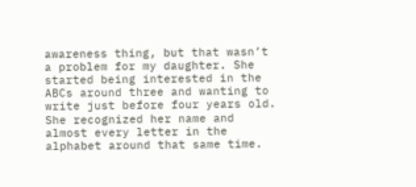awareness thing, but that wasn’t a problem for my daughter. She started being interested in the ABCs around three and wanting to write just before four years old. She recognized her name and almost every letter in the alphabet around that same time.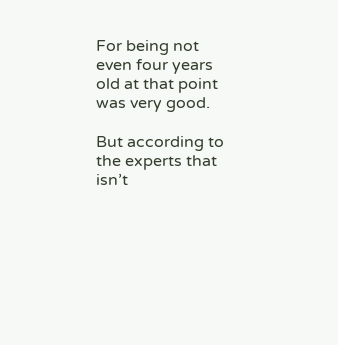For being not even four years old at that point was very good.

But according to the experts that isn’t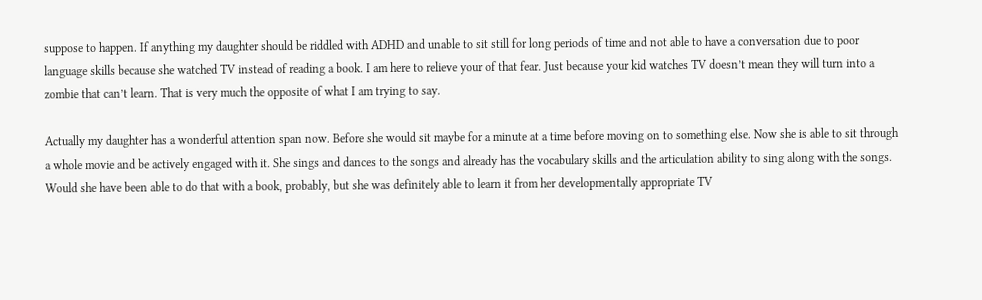suppose to happen. If anything my daughter should be riddled with ADHD and unable to sit still for long periods of time and not able to have a conversation due to poor language skills because she watched TV instead of reading a book. I am here to relieve your of that fear. Just because your kid watches TV doesn’t mean they will turn into a zombie that can’t learn. That is very much the opposite of what I am trying to say.

Actually my daughter has a wonderful attention span now. Before she would sit maybe for a minute at a time before moving on to something else. Now she is able to sit through a whole movie and be actively engaged with it. She sings and dances to the songs and already has the vocabulary skills and the articulation ability to sing along with the songs. Would she have been able to do that with a book, probably, but she was definitely able to learn it from her developmentally appropriate TV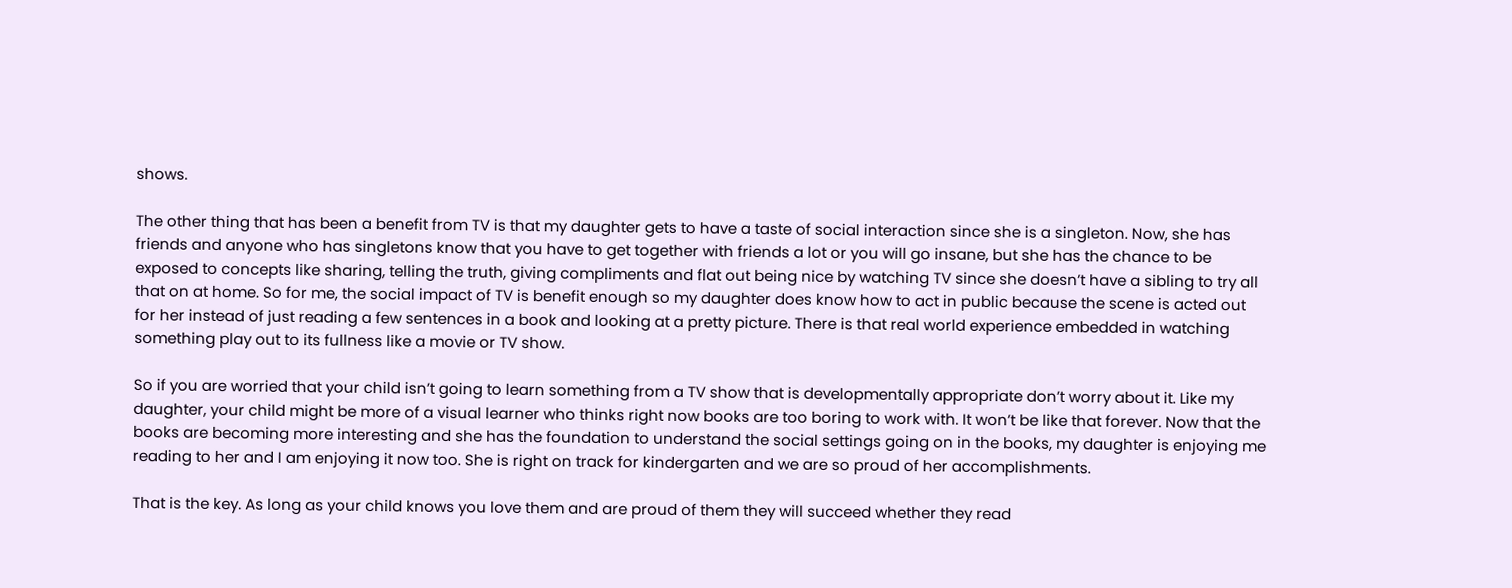shows.

The other thing that has been a benefit from TV is that my daughter gets to have a taste of social interaction since she is a singleton. Now, she has friends and anyone who has singletons know that you have to get together with friends a lot or you will go insane, but she has the chance to be exposed to concepts like sharing, telling the truth, giving compliments and flat out being nice by watching TV since she doesn’t have a sibling to try all that on at home. So for me, the social impact of TV is benefit enough so my daughter does know how to act in public because the scene is acted out for her instead of just reading a few sentences in a book and looking at a pretty picture. There is that real world experience embedded in watching something play out to its fullness like a movie or TV show.

So if you are worried that your child isn’t going to learn something from a TV show that is developmentally appropriate don’t worry about it. Like my daughter, your child might be more of a visual learner who thinks right now books are too boring to work with. It won’t be like that forever. Now that the books are becoming more interesting and she has the foundation to understand the social settings going on in the books, my daughter is enjoying me reading to her and I am enjoying it now too. She is right on track for kindergarten and we are so proud of her accomplishments.

That is the key. As long as your child knows you love them and are proud of them they will succeed whether they read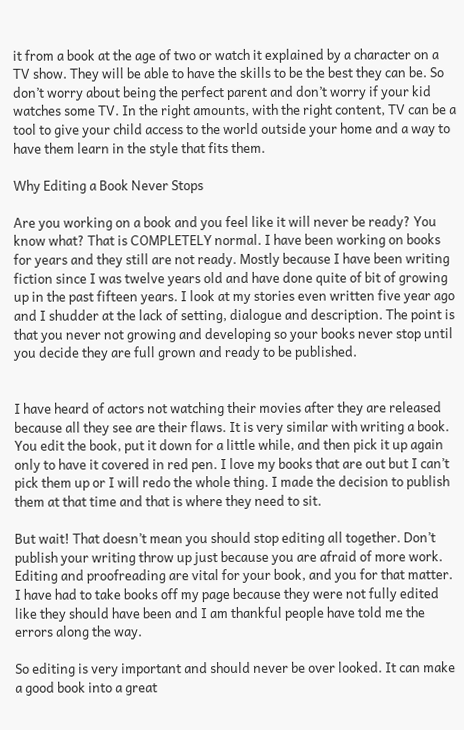it from a book at the age of two or watch it explained by a character on a TV show. They will be able to have the skills to be the best they can be. So don’t worry about being the perfect parent and don’t worry if your kid watches some TV. In the right amounts, with the right content, TV can be a tool to give your child access to the world outside your home and a way to have them learn in the style that fits them.

Why Editing a Book Never Stops

Are you working on a book and you feel like it will never be ready? You know what? That is COMPLETELY normal. I have been working on books for years and they still are not ready. Mostly because I have been writing fiction since I was twelve years old and have done quite of bit of growing up in the past fifteen years. I look at my stories even written five year ago and I shudder at the lack of setting, dialogue and description. The point is that you never not growing and developing so your books never stop until you decide they are full grown and ready to be published.


I have heard of actors not watching their movies after they are released because all they see are their flaws. It is very similar with writing a book. You edit the book, put it down for a little while, and then pick it up again only to have it covered in red pen. I love my books that are out but I can’t pick them up or I will redo the whole thing. I made the decision to publish them at that time and that is where they need to sit.

But wait! That doesn’t mean you should stop editing all together. Don’t publish your writing throw up just because you are afraid of more work. Editing and proofreading are vital for your book, and you for that matter. I have had to take books off my page because they were not fully edited like they should have been and I am thankful people have told me the errors along the way.

So editing is very important and should never be over looked. It can make a good book into a great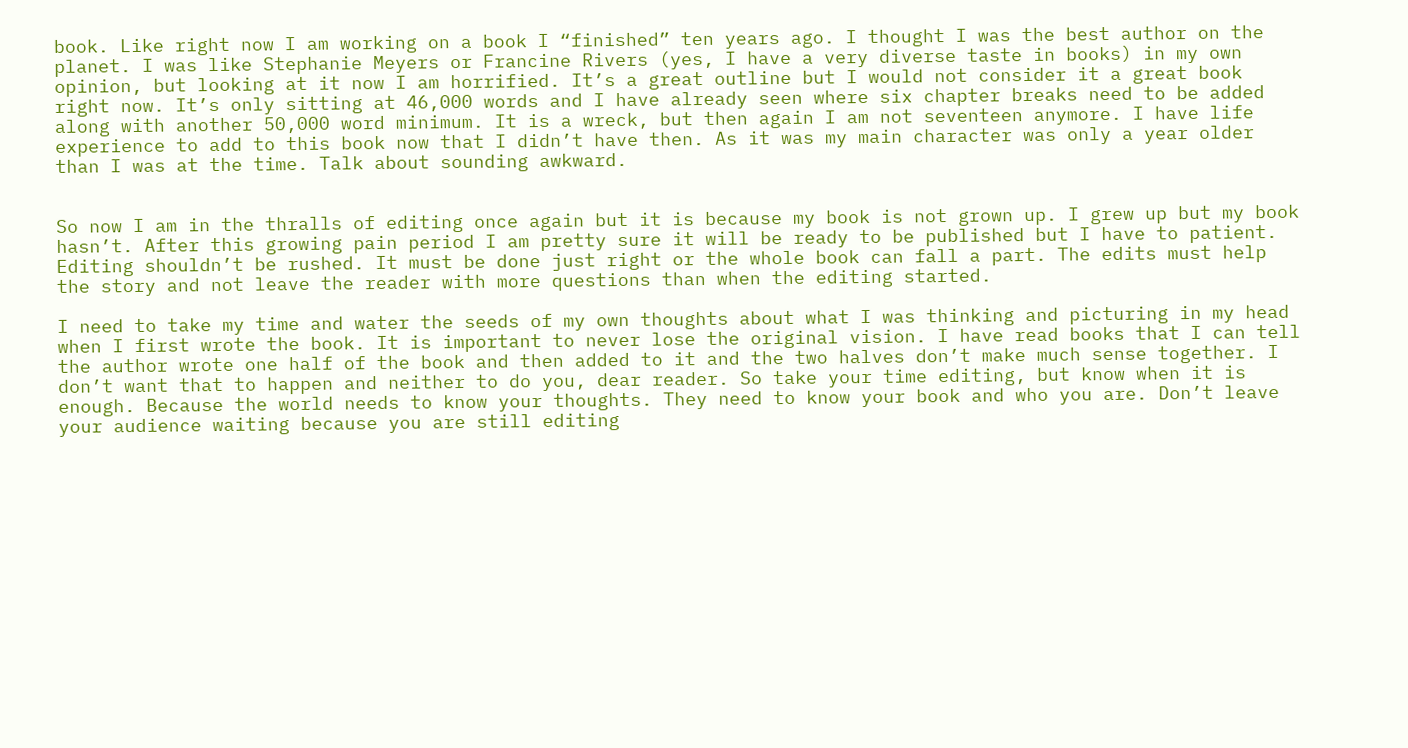book. Like right now I am working on a book I “finished” ten years ago. I thought I was the best author on the planet. I was like Stephanie Meyers or Francine Rivers (yes, I have a very diverse taste in books) in my own opinion, but looking at it now I am horrified. It’s a great outline but I would not consider it a great book right now. It’s only sitting at 46,000 words and I have already seen where six chapter breaks need to be added along with another 50,000 word minimum. It is a wreck, but then again I am not seventeen anymore. I have life experience to add to this book now that I didn’t have then. As it was my main character was only a year older than I was at the time. Talk about sounding awkward.


So now I am in the thralls of editing once again but it is because my book is not grown up. I grew up but my book hasn’t. After this growing pain period I am pretty sure it will be ready to be published but I have to patient. Editing shouldn’t be rushed. It must be done just right or the whole book can fall a part. The edits must help the story and not leave the reader with more questions than when the editing started.

I need to take my time and water the seeds of my own thoughts about what I was thinking and picturing in my head when I first wrote the book. It is important to never lose the original vision. I have read books that I can tell the author wrote one half of the book and then added to it and the two halves don’t make much sense together. I don’t want that to happen and neither to do you, dear reader. So take your time editing, but know when it is enough. Because the world needs to know your thoughts. They need to know your book and who you are. Don’t leave your audience waiting because you are still editing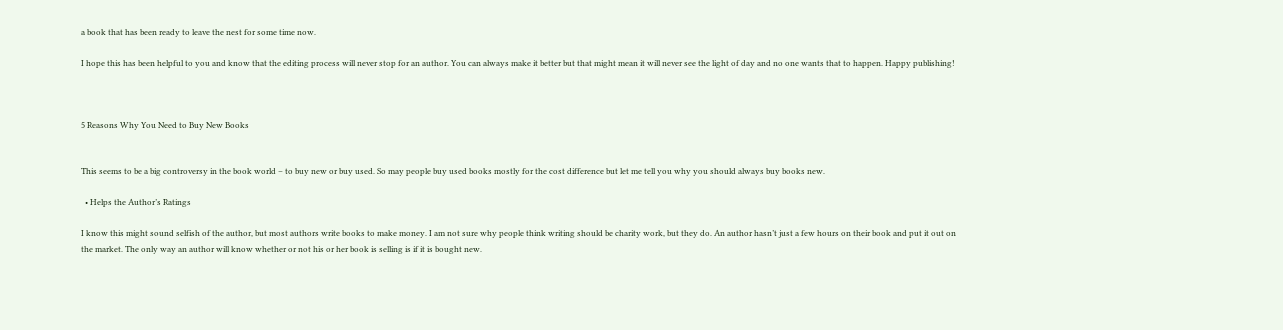a book that has been ready to leave the nest for some time now.

I hope this has been helpful to you and know that the editing process will never stop for an author. You can always make it better but that might mean it will never see the light of day and no one wants that to happen. Happy publishing!



5 Reasons Why You Need to Buy New Books


This seems to be a big controversy in the book world – to buy new or buy used. So may people buy used books mostly for the cost difference but let me tell you why you should always buy books new.

  • Helps the Author’s Ratings

I know this might sound selfish of the author, but most authors write books to make money. I am not sure why people think writing should be charity work, but they do. An author hasn’t just a few hours on their book and put it out on the market. The only way an author will know whether or not his or her book is selling is if it is bought new.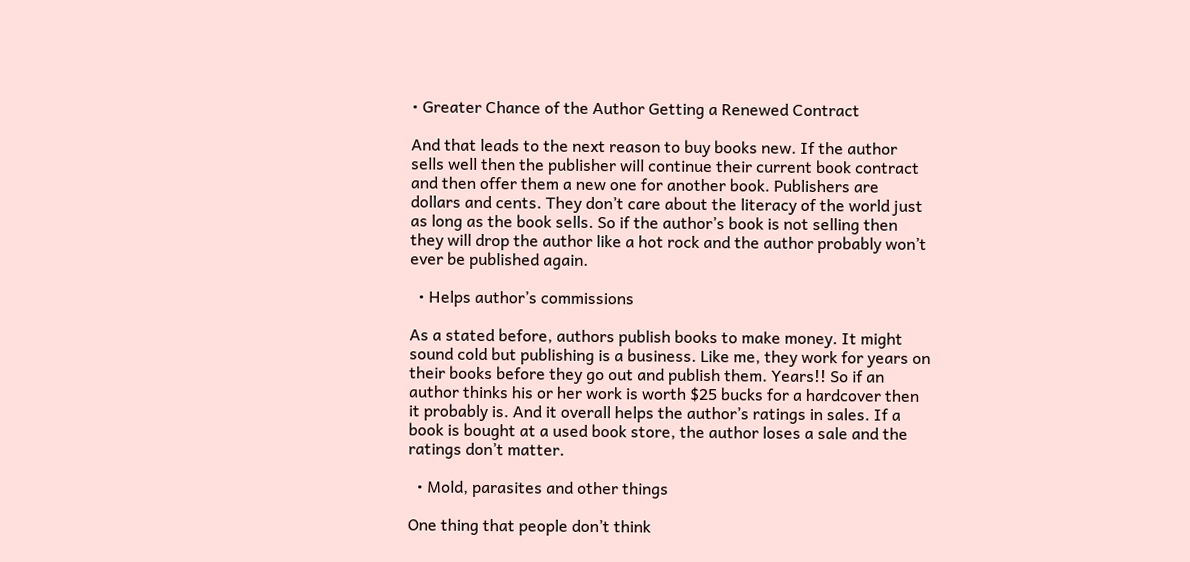• Greater Chance of the Author Getting a Renewed Contract

And that leads to the next reason to buy books new. If the author sells well then the publisher will continue their current book contract and then offer them a new one for another book. Publishers are dollars and cents. They don’t care about the literacy of the world just as long as the book sells. So if the author’s book is not selling then they will drop the author like a hot rock and the author probably won’t ever be published again.

  • Helps author’s commissions

As a stated before, authors publish books to make money. It might sound cold but publishing is a business. Like me, they work for years on their books before they go out and publish them. Years!! So if an author thinks his or her work is worth $25 bucks for a hardcover then it probably is. And it overall helps the author’s ratings in sales. If a book is bought at a used book store, the author loses a sale and the ratings don’t matter.

  • Mold, parasites and other things

One thing that people don’t think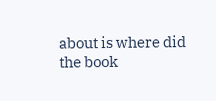about is where did the book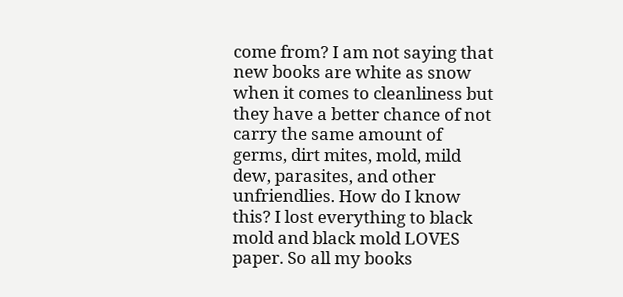come from? I am not saying that new books are white as snow when it comes to cleanliness but they have a better chance of not carry the same amount of germs, dirt mites, mold, mild dew, parasites, and other unfriendlies. How do I know this? I lost everything to black mold and black mold LOVES paper. So all my books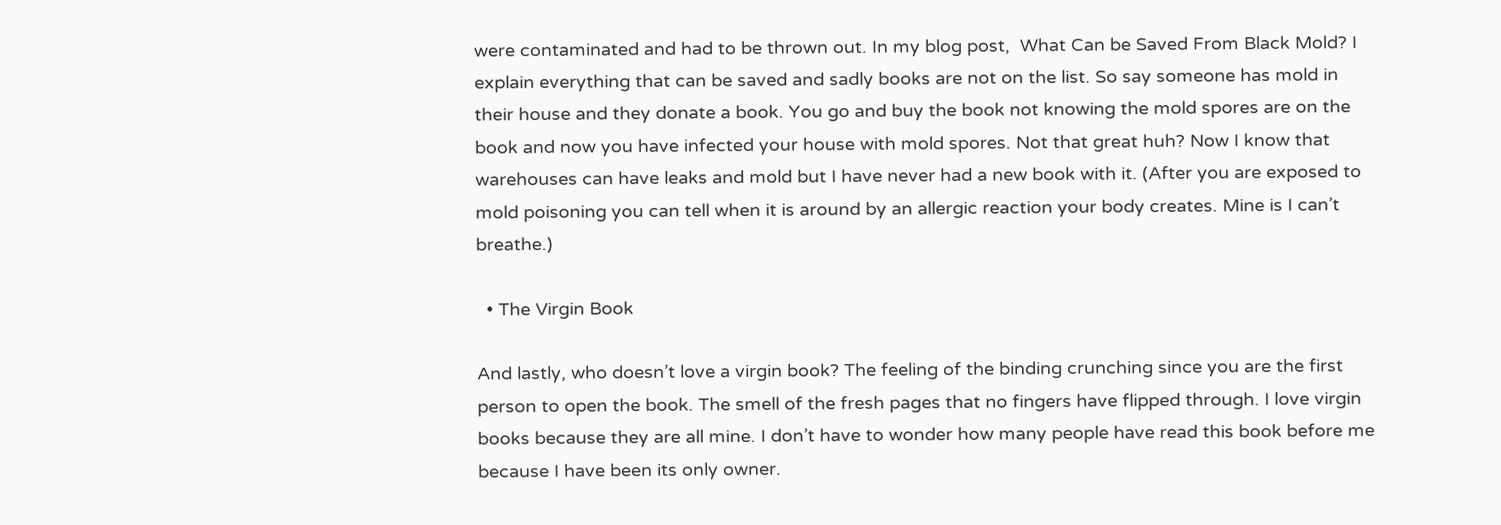were contaminated and had to be thrown out. In my blog post,  What Can be Saved From Black Mold? I explain everything that can be saved and sadly books are not on the list. So say someone has mold in their house and they donate a book. You go and buy the book not knowing the mold spores are on the book and now you have infected your house with mold spores. Not that great huh? Now I know that warehouses can have leaks and mold but I have never had a new book with it. (After you are exposed to mold poisoning you can tell when it is around by an allergic reaction your body creates. Mine is I can’t breathe.)

  • The Virgin Book

And lastly, who doesn’t love a virgin book? The feeling of the binding crunching since you are the first person to open the book. The smell of the fresh pages that no fingers have flipped through. I love virgin books because they are all mine. I don’t have to wonder how many people have read this book before me because I have been its only owner.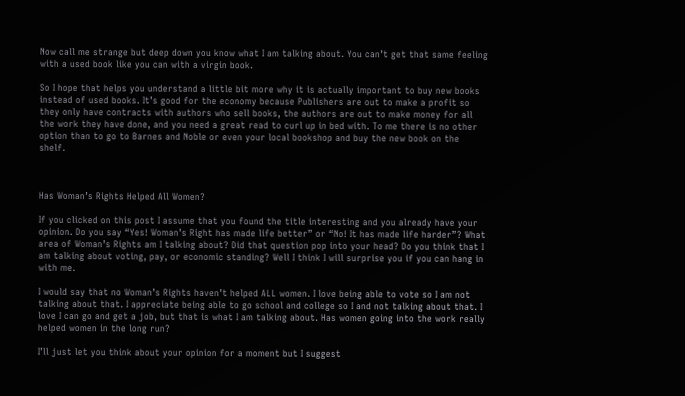Now call me strange but deep down you know what I am talking about. You can’t get that same feeling with a used book like you can with a virgin book.

So I hope that helps you understand a little bit more why it is actually important to buy new books instead of used books. It’s good for the economy because Publishers are out to make a profit so they only have contracts with authors who sell books, the authors are out to make money for all the work they have done, and you need a great read to curl up in bed with. To me there is no other option than to go to Barnes and Noble or even your local bookshop and buy the new book on the shelf.



Has Woman’s Rights Helped All Women?

If you clicked on this post I assume that you found the title interesting and you already have your opinion. Do you say “Yes! Woman’s Right has made life better” or “No! It has made life harder”? What area of Woman’s Rights am I talking about? Did that question pop into your head? Do you think that I am talking about voting, pay, or economic standing? Well I think I will surprise you if you can hang in with me.

I would say that no Woman’s Rights haven’t helped ALL women. I love being able to vote so I am not talking about that. I appreciate being able to go school and college so I and not talking about that. I love I can go and get a job, but that is what I am talking about. Has women going into the work really helped women in the long run?

I’ll just let you think about your opinion for a moment but I suggest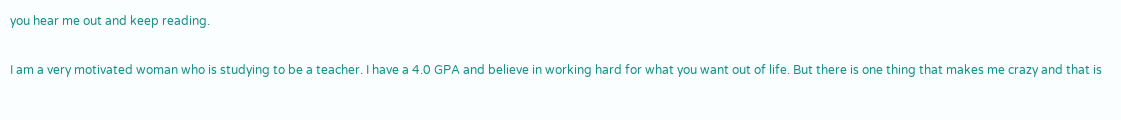you hear me out and keep reading.

I am a very motivated woman who is studying to be a teacher. I have a 4.0 GPA and believe in working hard for what you want out of life. But there is one thing that makes me crazy and that is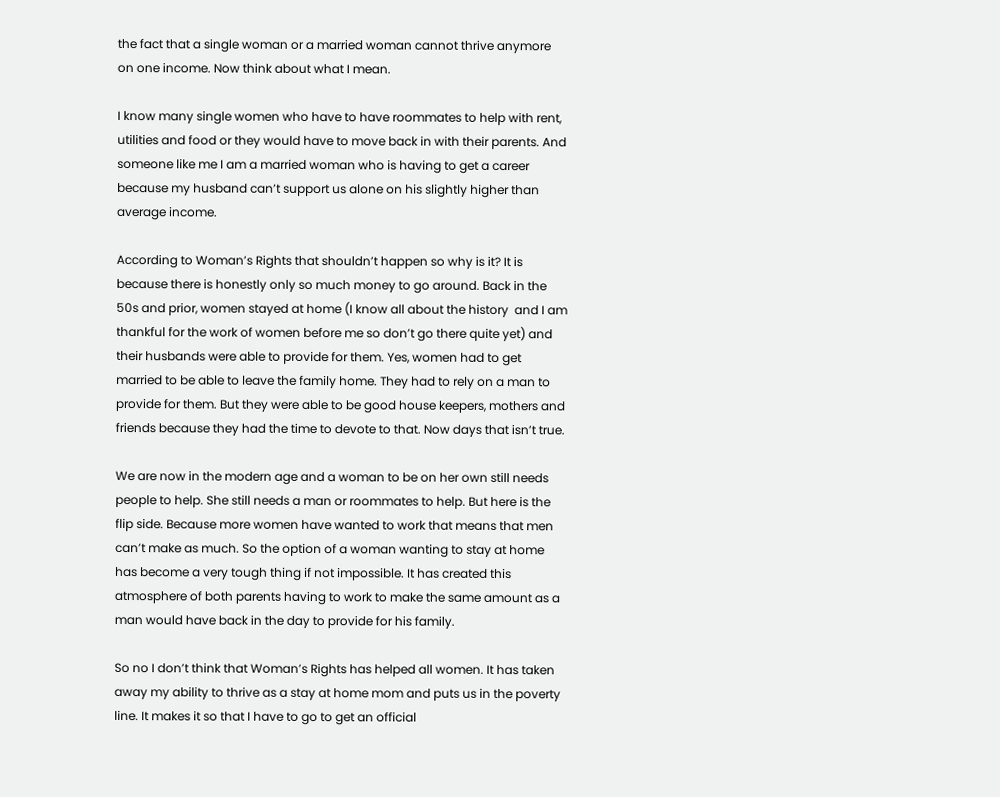the fact that a single woman or a married woman cannot thrive anymore on one income. Now think about what I mean.

I know many single women who have to have roommates to help with rent, utilities and food or they would have to move back in with their parents. And someone like me I am a married woman who is having to get a career because my husband can’t support us alone on his slightly higher than average income.

According to Woman’s Rights that shouldn’t happen so why is it? It is because there is honestly only so much money to go around. Back in the 50s and prior, women stayed at home (I know all about the history  and I am thankful for the work of women before me so don’t go there quite yet) and their husbands were able to provide for them. Yes, women had to get married to be able to leave the family home. They had to rely on a man to provide for them. But they were able to be good house keepers, mothers and friends because they had the time to devote to that. Now days that isn’t true.

We are now in the modern age and a woman to be on her own still needs people to help. She still needs a man or roommates to help. But here is the flip side. Because more women have wanted to work that means that men can’t make as much. So the option of a woman wanting to stay at home has become a very tough thing if not impossible. It has created this atmosphere of both parents having to work to make the same amount as a man would have back in the day to provide for his family.

So no I don’t think that Woman’s Rights has helped all women. It has taken away my ability to thrive as a stay at home mom and puts us in the poverty line. It makes it so that I have to go to get an official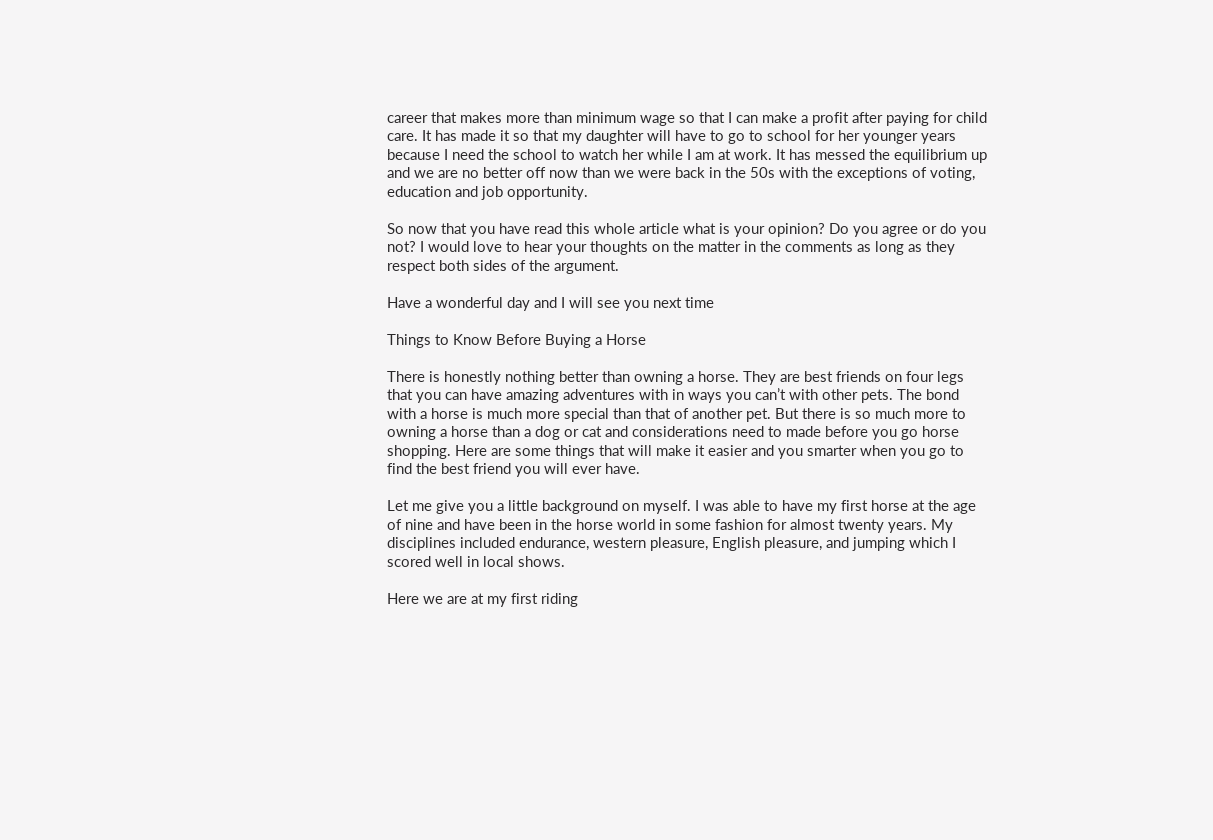career that makes more than minimum wage so that I can make a profit after paying for child care. It has made it so that my daughter will have to go to school for her younger years because I need the school to watch her while I am at work. It has messed the equilibrium up and we are no better off now than we were back in the 50s with the exceptions of voting, education and job opportunity.

So now that you have read this whole article what is your opinion? Do you agree or do you not? I would love to hear your thoughts on the matter in the comments as long as they respect both sides of the argument.

Have a wonderful day and I will see you next time

Things to Know Before Buying a Horse

There is honestly nothing better than owning a horse. They are best friends on four legs that you can have amazing adventures with in ways you can’t with other pets. The bond with a horse is much more special than that of another pet. But there is so much more to owning a horse than a dog or cat and considerations need to made before you go horse shopping. Here are some things that will make it easier and you smarter when you go to find the best friend you will ever have.

Let me give you a little background on myself. I was able to have my first horse at the age of nine and have been in the horse world in some fashion for almost twenty years. My disciplines included endurance, western pleasure, English pleasure, and jumping which I scored well in local shows.

Here we are at my first riding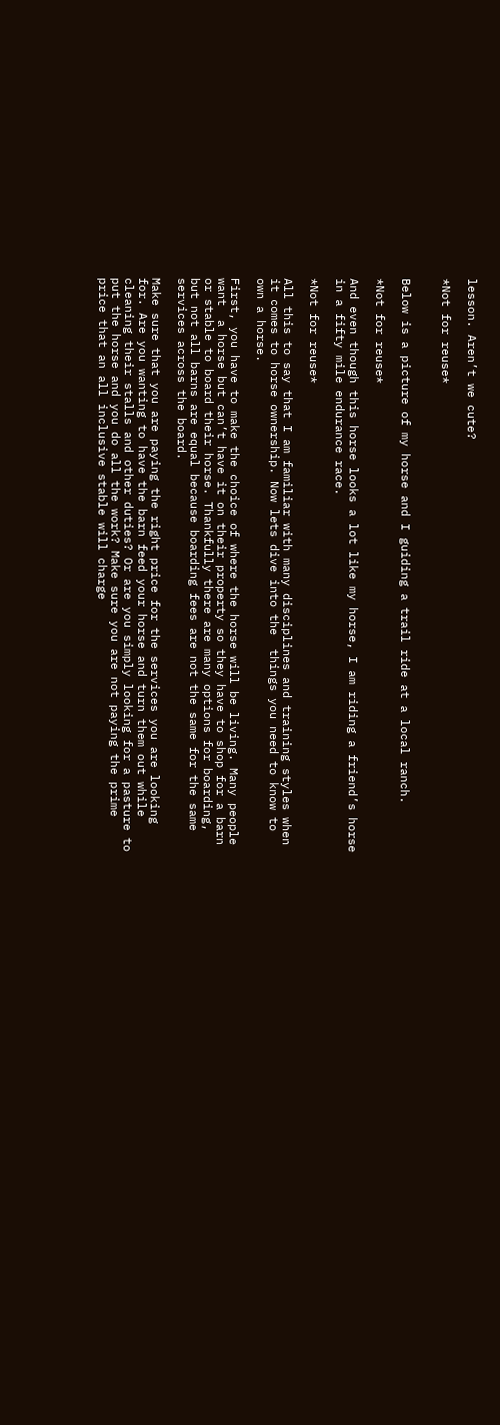lesson. Aren’t we cute?

*Not for reuse*


Below is a picture of my horse and I guiding a trail ride at a local ranch.

*Not for reuse*

And even though this horse looks a lot like my horse, I am riding a friend’s horse in a fifty mile endurance race.

*Not for reuse*

All this to say that I am familiar with many disciplines and training styles when it comes to horse ownership. Now lets dive into the  things you need to know to own a horse.

First, you have to make the choice of where the horse will be living. Many people want  a horse but can’t have it on their property so they have to shop for a barn or stable to board their horse. Thankfully there are many options for boarding, but not all barns are equal because boarding fees are not the same for the same services across the board.

Make sure that you are paying the right price for the services you are looking for. Are you wanting to have the barn feed your horse and turn them out while cleaning their stalls and other duties? Or are you simply looking for a pasture to put the horse and you do all the work? Make sure you are not paying the prime price that an all inclusive stable will charge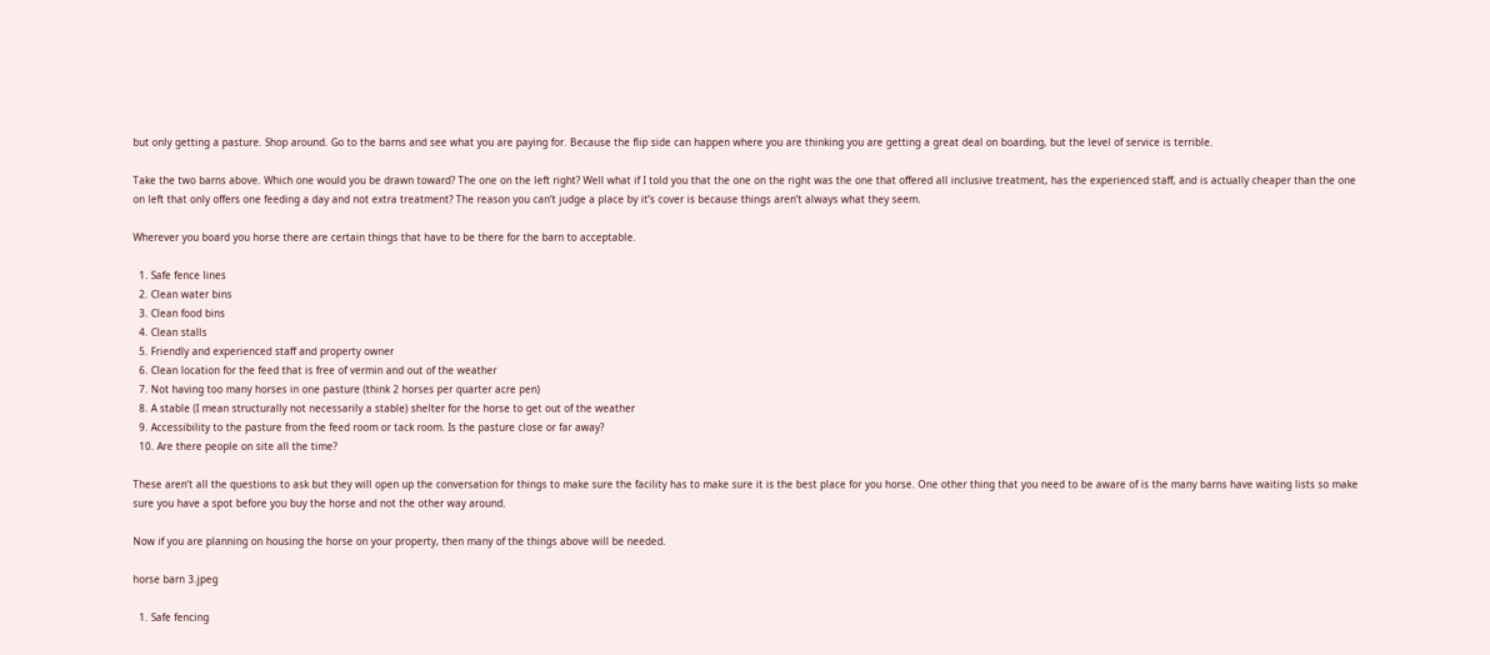but only getting a pasture. Shop around. Go to the barns and see what you are paying for. Because the flip side can happen where you are thinking you are getting a great deal on boarding, but the level of service is terrible.

Take the two barns above. Which one would you be drawn toward? The one on the left right? Well what if I told you that the one on the right was the one that offered all inclusive treatment, has the experienced staff, and is actually cheaper than the one on left that only offers one feeding a day and not extra treatment? The reason you can’t judge a place by it’s cover is because things aren’t always what they seem.

Wherever you board you horse there are certain things that have to be there for the barn to acceptable.

  1. Safe fence lines
  2. Clean water bins
  3. Clean food bins
  4. Clean stalls
  5. Friendly and experienced staff and property owner
  6. Clean location for the feed that is free of vermin and out of the weather
  7. Not having too many horses in one pasture (think 2 horses per quarter acre pen)
  8. A stable (I mean structurally not necessarily a stable) shelter for the horse to get out of the weather
  9. Accessibility to the pasture from the feed room or tack room. Is the pasture close or far away?
  10. Are there people on site all the time?

These aren’t all the questions to ask but they will open up the conversation for things to make sure the facility has to make sure it is the best place for you horse. One other thing that you need to be aware of is the many barns have waiting lists so make sure you have a spot before you buy the horse and not the other way around.

Now if you are planning on housing the horse on your property, then many of the things above will be needed.

horse barn 3.jpeg

  1. Safe fencing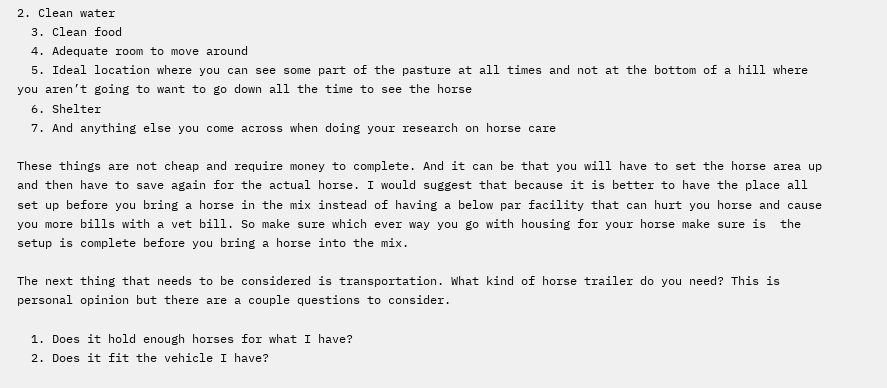2. Clean water
  3. Clean food
  4. Adequate room to move around
  5. Ideal location where you can see some part of the pasture at all times and not at the bottom of a hill where you aren’t going to want to go down all the time to see the horse
  6. Shelter
  7. And anything else you come across when doing your research on horse care

These things are not cheap and require money to complete. And it can be that you will have to set the horse area up and then have to save again for the actual horse. I would suggest that because it is better to have the place all set up before you bring a horse in the mix instead of having a below par facility that can hurt you horse and cause you more bills with a vet bill. So make sure which ever way you go with housing for your horse make sure is  the setup is complete before you bring a horse into the mix.

The next thing that needs to be considered is transportation. What kind of horse trailer do you need? This is personal opinion but there are a couple questions to consider.

  1. Does it hold enough horses for what I have?
  2. Does it fit the vehicle I have?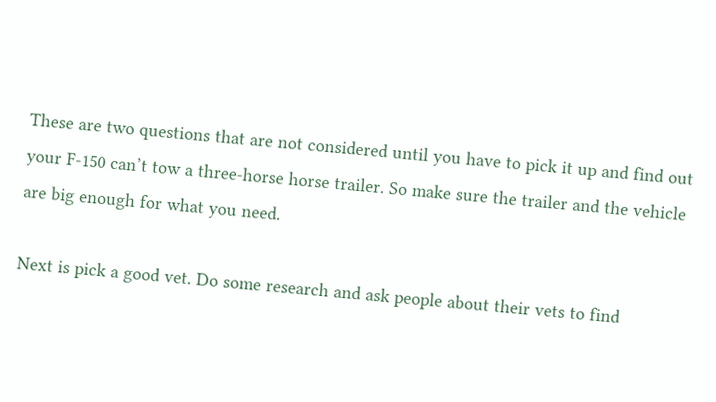These are two questions that are not considered until you have to pick it up and find out your F-150 can’t tow a three-horse horse trailer. So make sure the trailer and the vehicle are big enough for what you need.

Next is pick a good vet. Do some research and ask people about their vets to find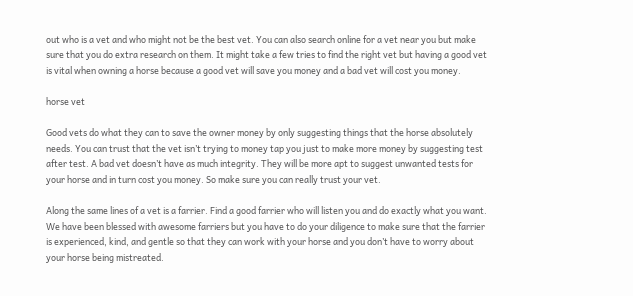out who is a vet and who might not be the best vet. You can also search online for a vet near you but make sure that you do extra research on them. It might take a few tries to find the right vet but having a good vet is vital when owning a horse because a good vet will save you money and a bad vet will cost you money.

horse vet

Good vets do what they can to save the owner money by only suggesting things that the horse absolutely needs. You can trust that the vet isn’t trying to money tap you just to make more money by suggesting test after test. A bad vet doesn’t have as much integrity. They will be more apt to suggest unwanted tests for your horse and in turn cost you money. So make sure you can really trust your vet.

Along the same lines of a vet is a farrier. Find a good farrier who will listen you and do exactly what you want. We have been blessed with awesome farriers but you have to do your diligence to make sure that the farrier is experienced, kind, and gentle so that they can work with your horse and you don’t have to worry about your horse being mistreated.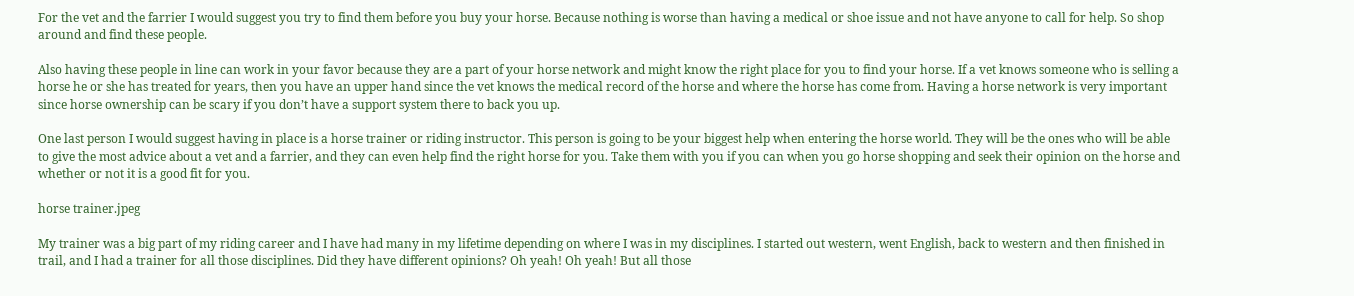For the vet and the farrier I would suggest you try to find them before you buy your horse. Because nothing is worse than having a medical or shoe issue and not have anyone to call for help. So shop around and find these people.

Also having these people in line can work in your favor because they are a part of your horse network and might know the right place for you to find your horse. If a vet knows someone who is selling a horse he or she has treated for years, then you have an upper hand since the vet knows the medical record of the horse and where the horse has come from. Having a horse network is very important since horse ownership can be scary if you don’t have a support system there to back you up.

One last person I would suggest having in place is a horse trainer or riding instructor. This person is going to be your biggest help when entering the horse world. They will be the ones who will be able to give the most advice about a vet and a farrier, and they can even help find the right horse for you. Take them with you if you can when you go horse shopping and seek their opinion on the horse and whether or not it is a good fit for you.

horse trainer.jpeg

My trainer was a big part of my riding career and I have had many in my lifetime depending on where I was in my disciplines. I started out western, went English, back to western and then finished in trail, and I had a trainer for all those disciplines. Did they have different opinions? Oh yeah! Oh yeah! But all those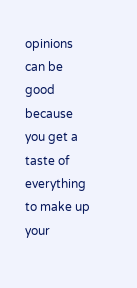opinions can be good because you get a taste of everything to make up your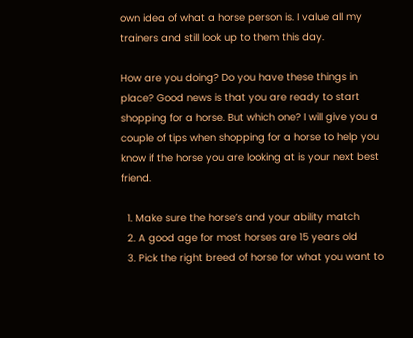own idea of what a horse person is. I value all my trainers and still look up to them this day.

How are you doing? Do you have these things in place? Good news is that you are ready to start shopping for a horse. But which one? I will give you a couple of tips when shopping for a horse to help you know if the horse you are looking at is your next best friend.

  1. Make sure the horse’s and your ability match
  2. A good age for most horses are 15 years old
  3. Pick the right breed of horse for what you want to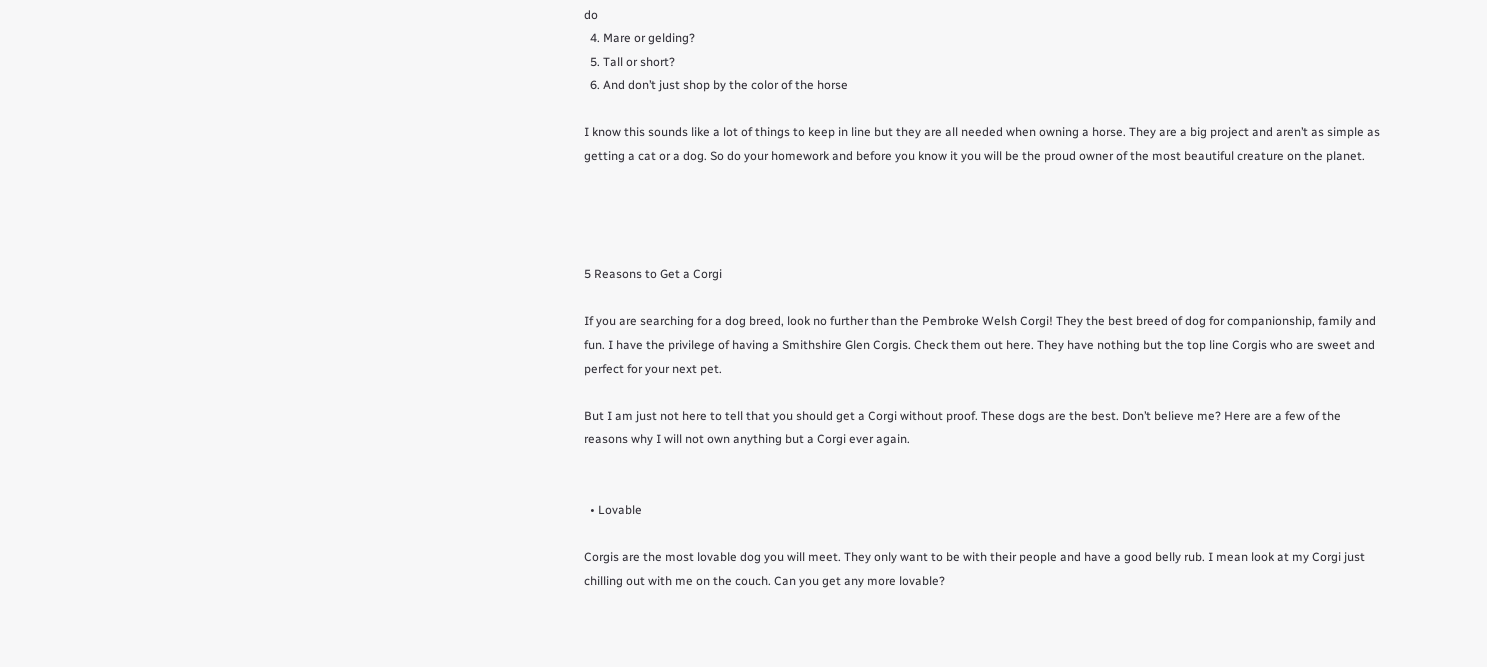do
  4. Mare or gelding?
  5. Tall or short?
  6. And don’t just shop by the color of the horse

I know this sounds like a lot of things to keep in line but they are all needed when owning a horse. They are a big project and aren’t as simple as getting a cat or a dog. So do your homework and before you know it you will be the proud owner of the most beautiful creature on the planet.




5 Reasons to Get a Corgi

If you are searching for a dog breed, look no further than the Pembroke Welsh Corgi! They the best breed of dog for companionship, family and fun. I have the privilege of having a Smithshire Glen Corgis. Check them out here. They have nothing but the top line Corgis who are sweet and perfect for your next pet.

But I am just not here to tell that you should get a Corgi without proof. These dogs are the best. Don’t believe me? Here are a few of the reasons why I will not own anything but a Corgi ever again.


  • Lovable

Corgis are the most lovable dog you will meet. They only want to be with their people and have a good belly rub. I mean look at my Corgi just chilling out with me on the couch. Can you get any more lovable?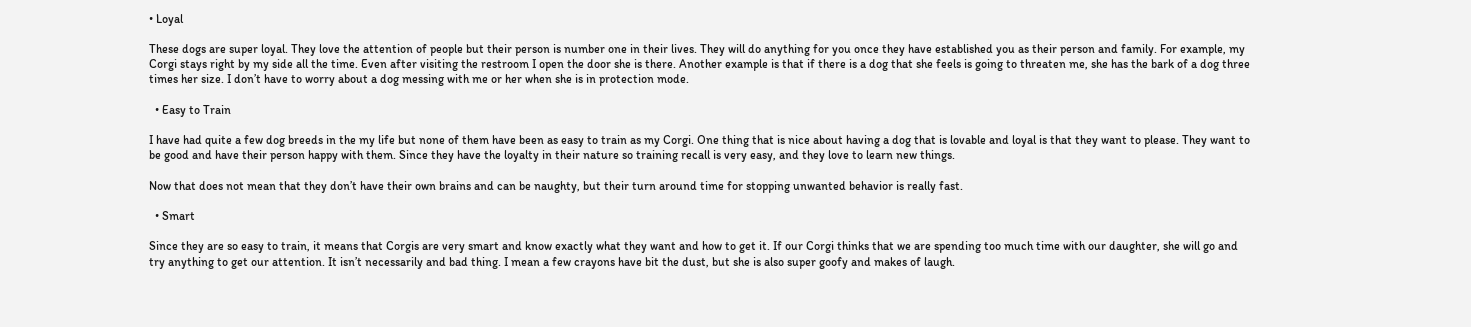• Loyal

These dogs are super loyal. They love the attention of people but their person is number one in their lives. They will do anything for you once they have established you as their person and family. For example, my Corgi stays right by my side all the time. Even after visiting the restroom I open the door she is there. Another example is that if there is a dog that she feels is going to threaten me, she has the bark of a dog three times her size. I don’t have to worry about a dog messing with me or her when she is in protection mode.

  • Easy to Train

I have had quite a few dog breeds in the my life but none of them have been as easy to train as my Corgi. One thing that is nice about having a dog that is lovable and loyal is that they want to please. They want to be good and have their person happy with them. Since they have the loyalty in their nature so training recall is very easy, and they love to learn new things.

Now that does not mean that they don’t have their own brains and can be naughty, but their turn around time for stopping unwanted behavior is really fast.

  • Smart

Since they are so easy to train, it means that Corgis are very smart and know exactly what they want and how to get it. If our Corgi thinks that we are spending too much time with our daughter, she will go and try anything to get our attention. It isn’t necessarily and bad thing. I mean a few crayons have bit the dust, but she is also super goofy and makes of laugh.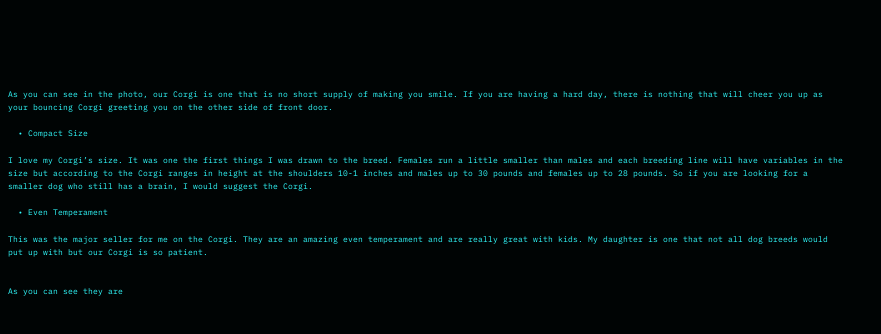As you can see in the photo, our Corgi is one that is no short supply of making you smile. If you are having a hard day, there is nothing that will cheer you up as your bouncing Corgi greeting you on the other side of front door.

  • Compact Size

I love my Corgi’s size. It was one the first things I was drawn to the breed. Females run a little smaller than males and each breeding line will have variables in the size but according to the Corgi ranges in height at the shoulders 10-1 inches and males up to 30 pounds and females up to 28 pounds. So if you are looking for a smaller dog who still has a brain, I would suggest the Corgi.

  • Even Temperament

This was the major seller for me on the Corgi. They are an amazing even temperament and are really great with kids. My daughter is one that not all dog breeds would put up with but our Corgi is so patient.


As you can see they are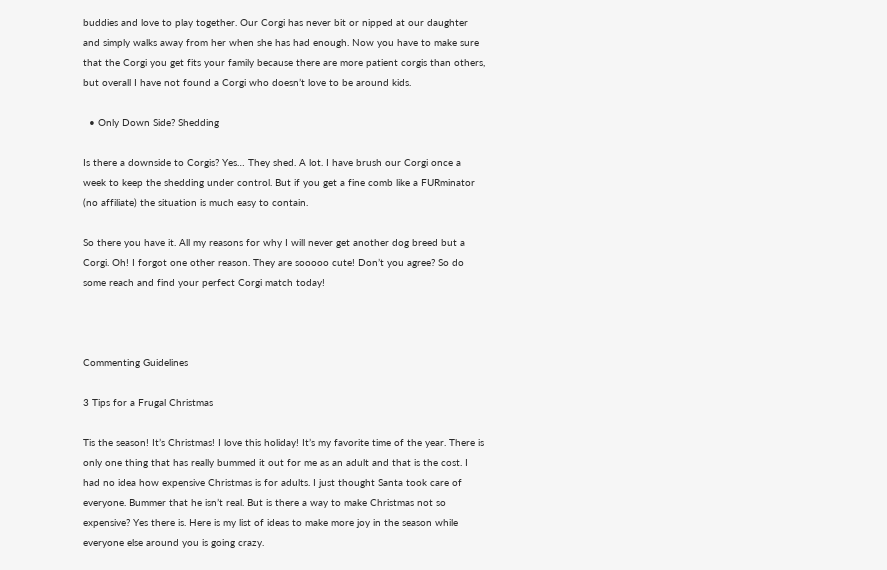buddies and love to play together. Our Corgi has never bit or nipped at our daughter and simply walks away from her when she has had enough. Now you have to make sure that the Corgi you get fits your family because there are more patient corgis than others, but overall I have not found a Corgi who doesn’t love to be around kids.

  • Only Down Side? Shedding

Is there a downside to Corgis? Yes… They shed. A lot. I have brush our Corgi once a week to keep the shedding under control. But if you get a fine comb like a FURminator (no affiliate) the situation is much easy to contain.

So there you have it. All my reasons for why I will never get another dog breed but a Corgi. Oh! I forgot one other reason. They are sooooo cute! Don’t you agree? So do some reach and find your perfect Corgi match today!



Commenting Guidelines

3 Tips for a Frugal Christmas

Tis the season! It’s Christmas! I love this holiday! It’s my favorite time of the year. There is only one thing that has really bummed it out for me as an adult and that is the cost. I had no idea how expensive Christmas is for adults. I just thought Santa took care of everyone. Bummer that he isn’t real. But is there a way to make Christmas not so expensive? Yes there is. Here is my list of ideas to make more joy in the season while everyone else around you is going crazy.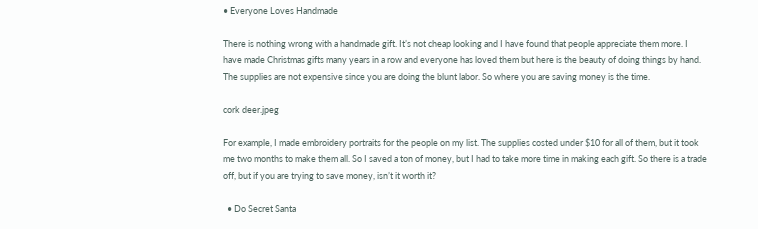• Everyone Loves Handmade

There is nothing wrong with a handmade gift. It’s not cheap looking and I have found that people appreciate them more. I have made Christmas gifts many years in a row and everyone has loved them but here is the beauty of doing things by hand. The supplies are not expensive since you are doing the blunt labor. So where you are saving money is the time.

cork deer.jpeg

For example, I made embroidery portraits for the people on my list. The supplies costed under $10 for all of them, but it took me two months to make them all. So I saved a ton of money, but I had to take more time in making each gift. So there is a trade off, but if you are trying to save money, isn’t it worth it?

  • Do Secret Santa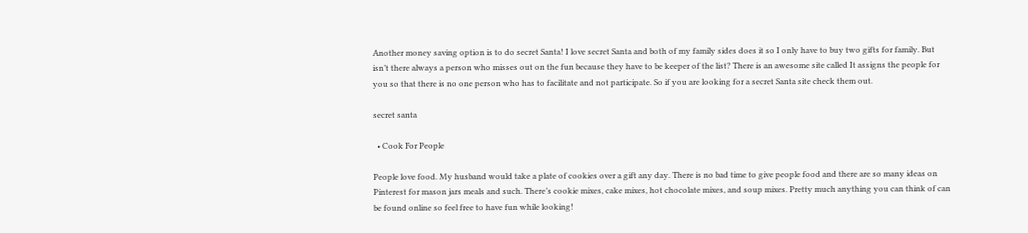Another money saving option is to do secret Santa! I love secret Santa and both of my family sides does it so I only have to buy two gifts for family. But isn’t there always a person who misses out on the fun because they have to be keeper of the list? There is an awesome site called It assigns the people for you so that there is no one person who has to facilitate and not participate. So if you are looking for a secret Santa site check them out.

secret santa

  • Cook For People

People love food. My husband would take a plate of cookies over a gift any day. There is no bad time to give people food and there are so many ideas on Pinterest for mason jars meals and such. There’s cookie mixes, cake mixes, hot chocolate mixes, and soup mixes. Pretty much anything you can think of can be found online so feel free to have fun while looking!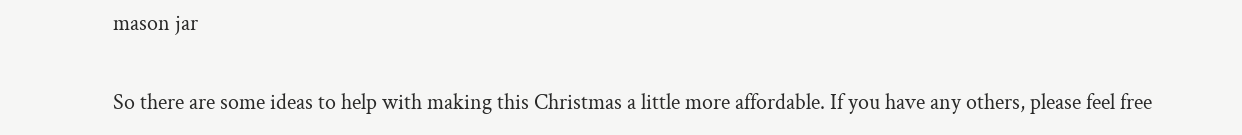mason jar

So there are some ideas to help with making this Christmas a little more affordable. If you have any others, please feel free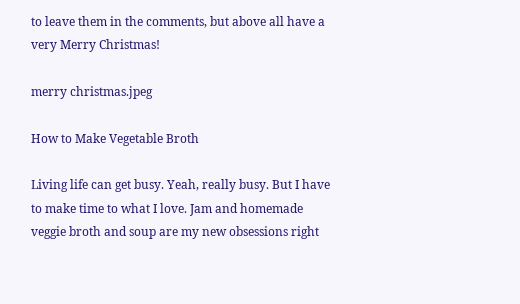to leave them in the comments, but above all have a very Merry Christmas!

merry christmas.jpeg

How to Make Vegetable Broth

Living life can get busy. Yeah, really busy. But I have to make time to what I love. Jam and homemade veggie broth and soup are my new obsessions right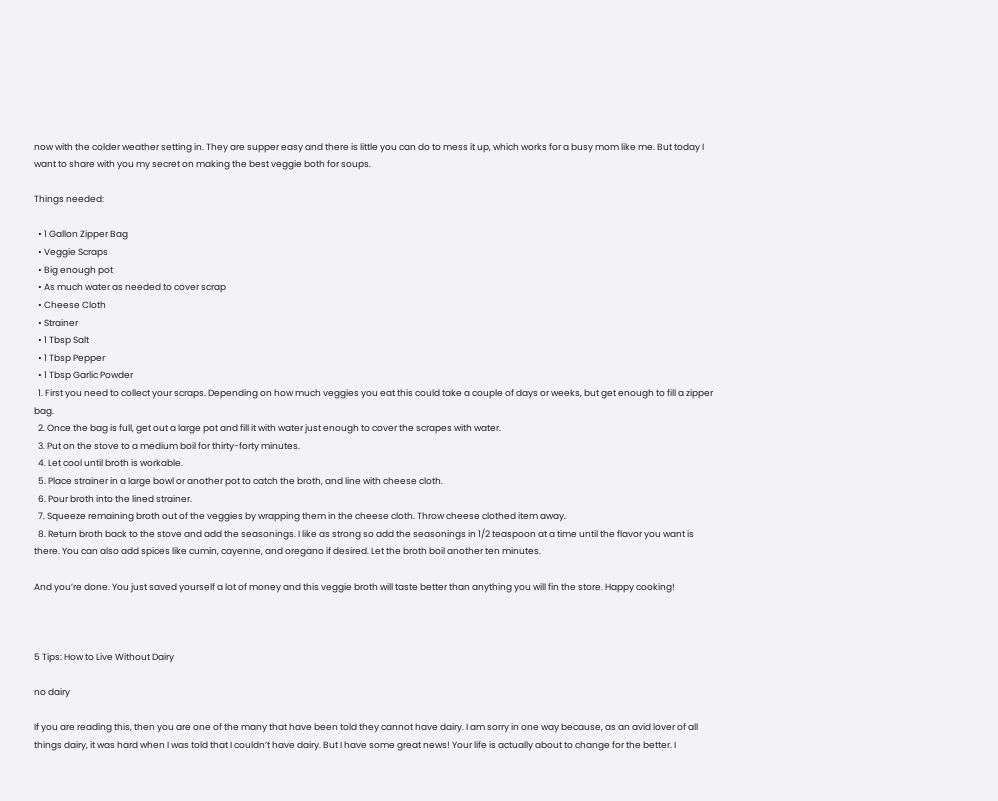now with the colder weather setting in. They are supper easy and there is little you can do to mess it up, which works for a busy mom like me. But today I want to share with you my secret on making the best veggie both for soups.

Things needed:

  • 1 Gallon Zipper Bag
  • Veggie Scraps
  • Big enough pot
  • As much water as needed to cover scrap
  • Cheese Cloth
  • Strainer
  • 1 Tbsp Salt
  • 1 Tbsp Pepper
  • 1 Tbsp Garlic Powder
  1. First you need to collect your scraps. Depending on how much veggies you eat this could take a couple of days or weeks, but get enough to fill a zipper bag.
  2. Once the bag is full, get out a large pot and fill it with water just enough to cover the scrapes with water.
  3. Put on the stove to a medium boil for thirty-forty minutes.
  4. Let cool until broth is workable.
  5. Place strainer in a large bowl or another pot to catch the broth, and line with cheese cloth.
  6. Pour broth into the lined strainer.
  7. Squeeze remaining broth out of the veggies by wrapping them in the cheese cloth. Throw cheese clothed item away.
  8. Return broth back to the stove and add the seasonings. I like as strong so add the seasonings in 1/2 teaspoon at a time until the flavor you want is there. You can also add spices like cumin, cayenne, and oregano if desired. Let the broth boil another ten minutes.

And you’re done. You just saved yourself a lot of money and this veggie broth will taste better than anything you will fin the store. Happy cooking!



5 Tips: How to Live Without Dairy

no dairy

If you are reading this, then you are one of the many that have been told they cannot have dairy. I am sorry in one way because, as an avid lover of all things dairy, it was hard when I was told that I couldn’t have dairy. But I have some great news! Your life is actually about to change for the better. I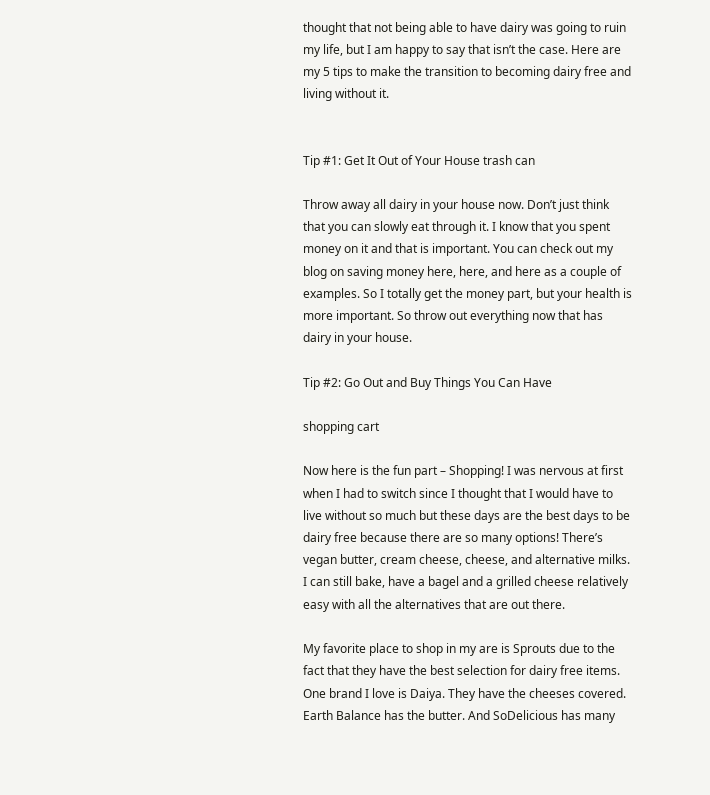thought that not being able to have dairy was going to ruin my life, but I am happy to say that isn’t the case. Here are my 5 tips to make the transition to becoming dairy free and living without it.


Tip #1: Get It Out of Your House trash can

Throw away all dairy in your house now. Don’t just think that you can slowly eat through it. I know that you spent money on it and that is important. You can check out my blog on saving money here, here, and here as a couple of examples. So I totally get the money part, but your health is more important. So throw out everything now that has dairy in your house.

Tip #2: Go Out and Buy Things You Can Have

shopping cart

Now here is the fun part – Shopping! I was nervous at first when I had to switch since I thought that I would have to live without so much but these days are the best days to be dairy free because there are so many options! There’s vegan butter, cream cheese, cheese, and alternative milks. I can still bake, have a bagel and a grilled cheese relatively easy with all the alternatives that are out there.

My favorite place to shop in my are is Sprouts due to the fact that they have the best selection for dairy free items. One brand I love is Daiya. They have the cheeses covered. Earth Balance has the butter. And SoDelicious has many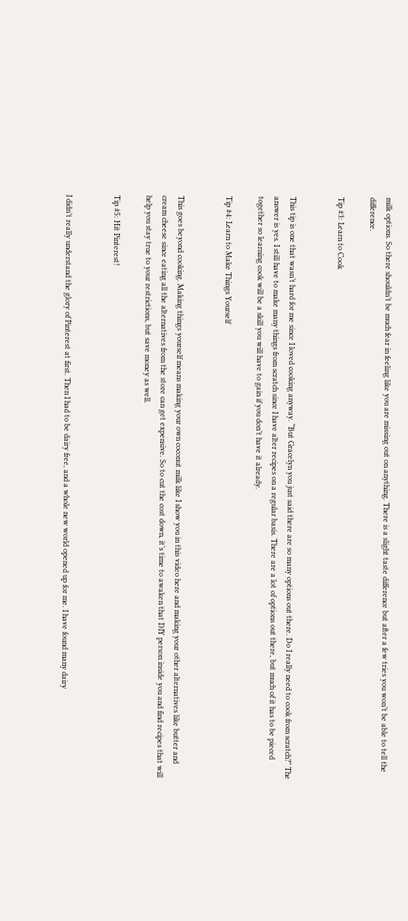milk options. So there shouldn’t be much fear in feeling like you are missing out on anything. There is a slight taste difference but after a few tries you won’t be able to tell the difference.

Tip #3: Learn to Cook


This tip is one that wasn’t hard for me since I loved cooking anyway. “But Gracelyn you just said there are so many options out there. Do I really need to cook from scratch?” The answer is yes. I still have to make many things from scratch since I have alter recipes on a regular basis. There are a lot of options out there, but much of it has to be pieced together so learning cook will be a skill you will have to gain if you don’t have it already.

Tip #4: Learn to Make Things Yourself


This goes beyond cooking. Making things yourself means making your own coconut milk like I show you in this video here and making your other alternatives like butter and cream cheese since eating all the alternatives from the store can get expensive. So to cut the cost down, it’s time to awaken that DIY person inside you and find recipes that will help you stay true to your restrictions, but save money as well.

Tip #5: Hit Pinterest!


I didn’t really understand the glory of Pinterest at first. Then I had to be dairy free, and a whole new world opened up for me. I have found many dairy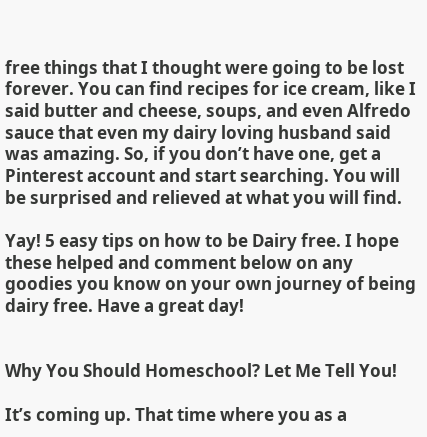free things that I thought were going to be lost forever. You can find recipes for ice cream, like I said butter and cheese, soups, and even Alfredo sauce that even my dairy loving husband said was amazing. So, if you don’t have one, get a Pinterest account and start searching. You will be surprised and relieved at what you will find.

Yay! 5 easy tips on how to be Dairy free. I hope these helped and comment below on any goodies you know on your own journey of being dairy free. Have a great day!


Why You Should Homeschool? Let Me Tell You!

It’s coming up. That time where you as a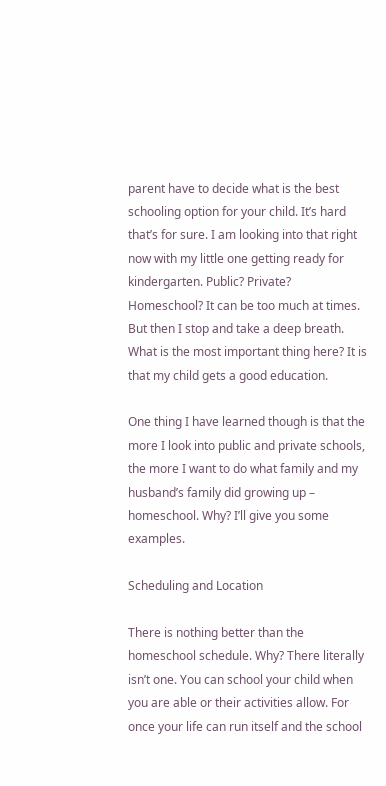parent have to decide what is the best schooling option for your child. It’s hard that’s for sure. I am looking into that right now with my little one getting ready for kindergarten. Public? Private? Homeschool? It can be too much at times. But then I stop and take a deep breath. What is the most important thing here? It is that my child gets a good education.

One thing I have learned though is that the more I look into public and private schools, the more I want to do what family and my husband’s family did growing up – homeschool. Why? I’ll give you some examples.

Scheduling and Location

There is nothing better than the homeschool schedule. Why? There literally isn’t one. You can school your child when you are able or their activities allow. For once your life can run itself and the school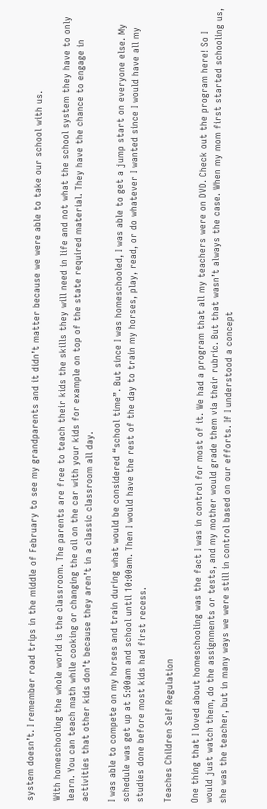system doesn’t. I remember road trips in the middle of February to see my grandparents and it didn’t matter because we were able to take our school with us.

With homeschooling the whole world is the classroom. The parents are free to teach their kids the skills they will need in life and not what the school system they have to only learn. You can teach math while cooking or changing the oil on the car with your kids for example on top of the state required material. They have the chance to engage in activities that other kids don’t because they aren’t in a classic classroom all day.

I was able to compete on my horses and train during what would be considered “school time”. But since I was homeschooled, I was able to get a jump start on everyone else. My schedule was get up at 5:00am and school until 10:00am. Then I would have the rest of the day to train my horses, play, read, or do whatever I wanted since I would have all my studies done before most kids had first recess.

Teaches Children Self Regulation

One thing that I loved about homeschooling was the fact I was in control for most of it. We had a program that all my teachers were on DVD. Check out the program here! So I would just watch them, do the assignments or tests, and my mother would grade them via their rubric. But that wasn’t always the case. When my mom first started schooling us, she was the teacher, but in many ways we were still in control based on our efforts. If I understood a concept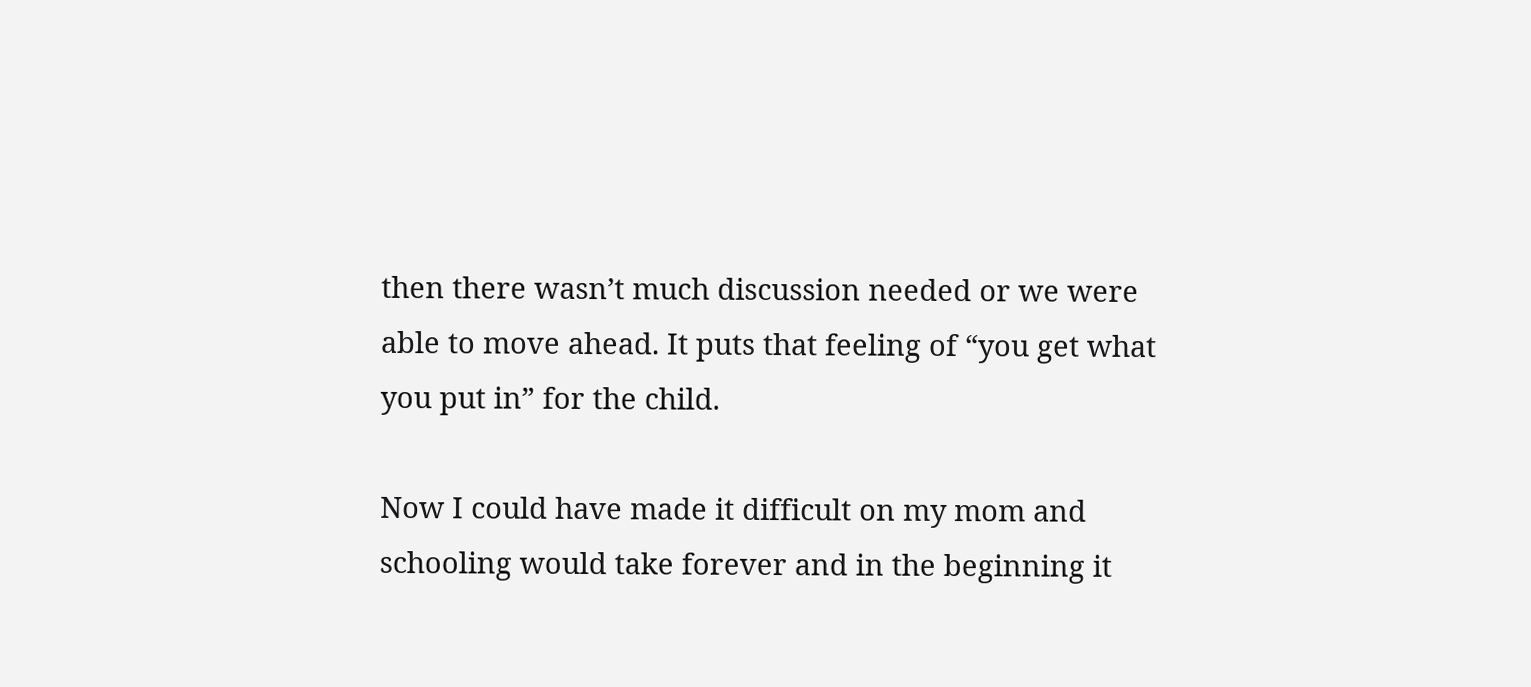then there wasn’t much discussion needed or we were able to move ahead. It puts that feeling of “you get what you put in” for the child.

Now I could have made it difficult on my mom and schooling would take forever and in the beginning it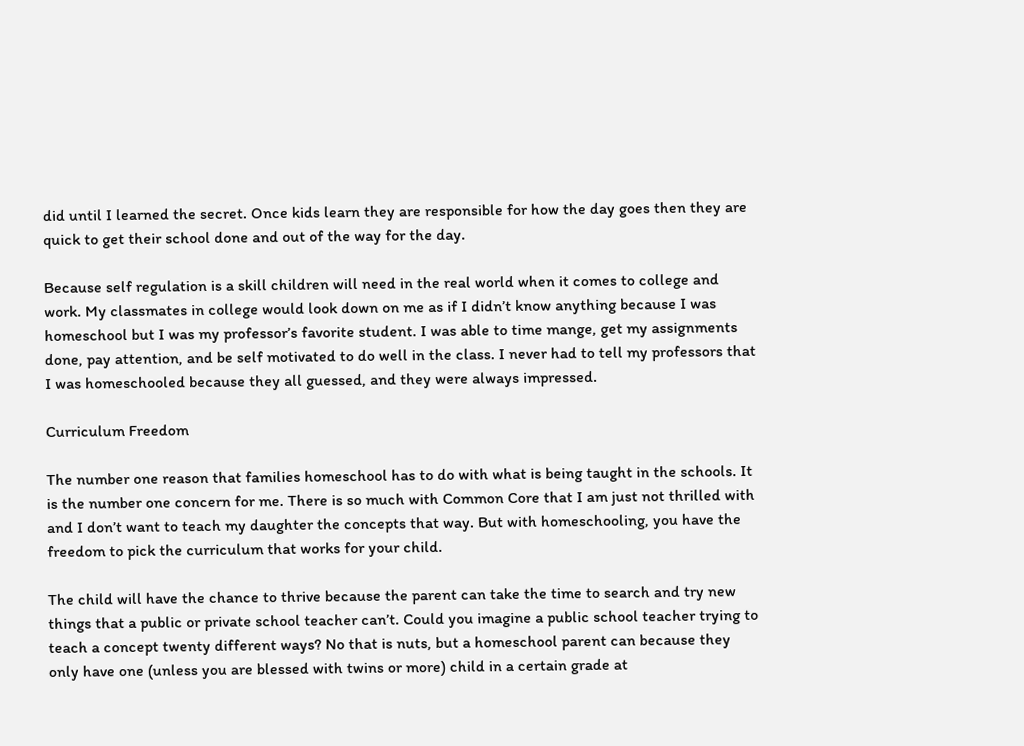did until I learned the secret. Once kids learn they are responsible for how the day goes then they are quick to get their school done and out of the way for the day.

Because self regulation is a skill children will need in the real world when it comes to college and work. My classmates in college would look down on me as if I didn’t know anything because I was homeschool but I was my professor’s favorite student. I was able to time mange, get my assignments done, pay attention, and be self motivated to do well in the class. I never had to tell my professors that I was homeschooled because they all guessed, and they were always impressed.

Curriculum Freedom

The number one reason that families homeschool has to do with what is being taught in the schools. It is the number one concern for me. There is so much with Common Core that I am just not thrilled with and I don’t want to teach my daughter the concepts that way. But with homeschooling, you have the freedom to pick the curriculum that works for your child.

The child will have the chance to thrive because the parent can take the time to search and try new things that a public or private school teacher can’t. Could you imagine a public school teacher trying to teach a concept twenty different ways? No that is nuts, but a homeschool parent can because they only have one (unless you are blessed with twins or more) child in a certain grade at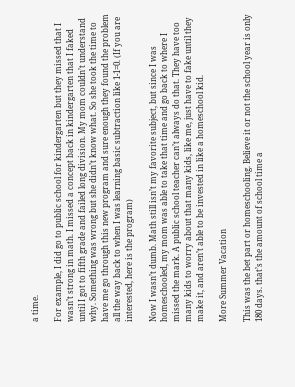a time.

For example, I did go to public school for kindergarten but they missed that I wasn’t strong in math. I missed a concept back in kindergarten that I faked until I got to fifth grade and failed long division. My mom couldn’t understand why. Something was wrong but she didn’t know what. So she took the time to have me go through this new program and sure enough they found the problem all the way back to when I was learning basic subtraction like 1-1=0. (If you are interested, here is the program)

Now I wasn’t dumb. Math still isn’t my favorite subject, but since I was homeschooled, my mom was able to take that time and go back to where I missed the mark. A public school teacher can’t always do that. They have too many kids to worry about that many kids, like me, just have to fake until they make it, and aren’t able to be invested in like a homeschool kid.

More Summer Vacation

This was the bet part or homeschooling. Believe it or not the school year is only 180 days. that’s the amount of school time a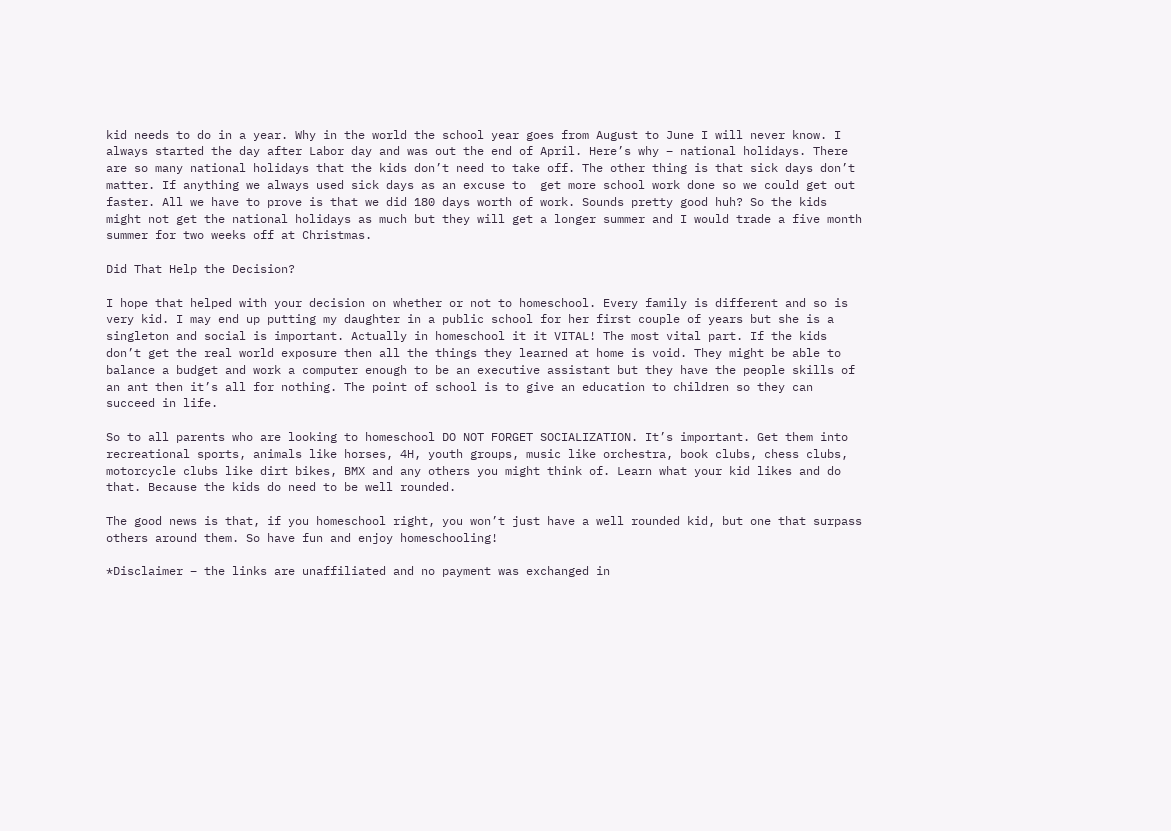kid needs to do in a year. Why in the world the school year goes from August to June I will never know. I always started the day after Labor day and was out the end of April. Here’s why – national holidays. There are so many national holidays that the kids don’t need to take off. The other thing is that sick days don’t matter. If anything we always used sick days as an excuse to  get more school work done so we could get out faster. All we have to prove is that we did 180 days worth of work. Sounds pretty good huh? So the kids might not get the national holidays as much but they will get a longer summer and I would trade a five month summer for two weeks off at Christmas.

Did That Help the Decision?

I hope that helped with your decision on whether or not to homeschool. Every family is different and so is very kid. I may end up putting my daughter in a public school for her first couple of years but she is a singleton and social is important. Actually in homeschool it it VITAL! The most vital part. If the kids don’t get the real world exposure then all the things they learned at home is void. They might be able to balance a budget and work a computer enough to be an executive assistant but they have the people skills of an ant then it’s all for nothing. The point of school is to give an education to children so they can succeed in life.

So to all parents who are looking to homeschool DO NOT FORGET SOCIALIZATION. It’s important. Get them into recreational sports, animals like horses, 4H, youth groups, music like orchestra, book clubs, chess clubs, motorcycle clubs like dirt bikes, BMX and any others you might think of. Learn what your kid likes and do that. Because the kids do need to be well rounded.

The good news is that, if you homeschool right, you won’t just have a well rounded kid, but one that surpass others around them. So have fun and enjoy homeschooling!

*Disclaimer – the links are unaffiliated and no payment was exchanged in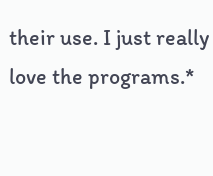their use. I just really love the programs.*